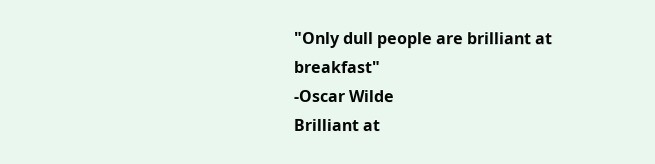"Only dull people are brilliant at breakfast"
-Oscar Wilde
Brilliant at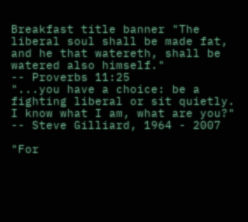Breakfast title banner "The liberal soul shall be made fat, and he that watereth, shall be watered also himself."
-- Proverbs 11:25
"...you have a choice: be a fighting liberal or sit quietly. I know what I am, what are you?" -- Steve Gilliard, 1964 - 2007

"For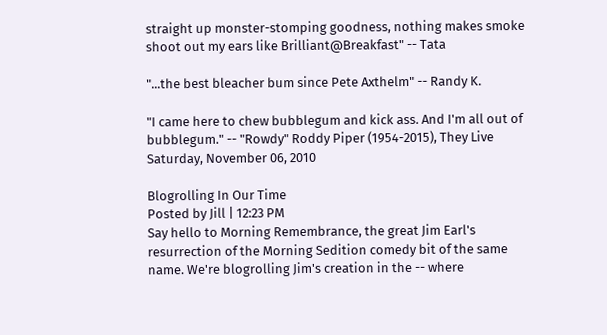straight up monster-stomping goodness, nothing makes smoke shoot out my ears like Brilliant@Breakfast" -- Tata

"...the best bleacher bum since Pete Axthelm" -- Randy K.

"I came here to chew bubblegum and kick ass. And I'm all out of bubblegum." -- "Rowdy" Roddy Piper (1954-2015), They Live
Saturday, November 06, 2010

Blogrolling In Our Time
Posted by Jill | 12:23 PM
Say hello to Morning Remembrance, the great Jim Earl's resurrection of the Morning Sedition comedy bit of the same name. We're blogrolling Jim's creation in the -- where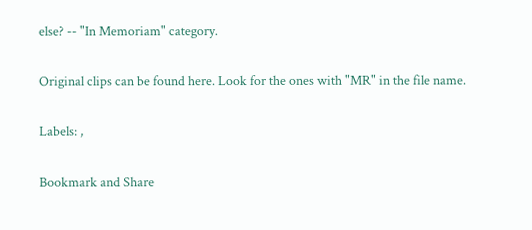else? -- "In Memoriam" category.

Original clips can be found here. Look for the ones with "MR" in the file name.

Labels: ,

Bookmark and Share